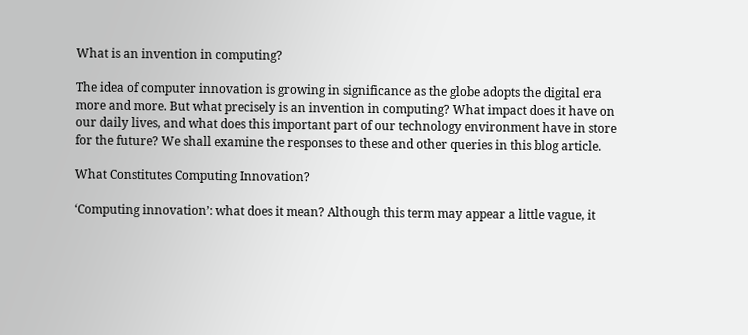What is an invention in computing?

The idea of computer innovation is growing in significance as the globe adopts the digital era more and more. But what precisely is an invention in computing? What impact does it have on our daily lives, and what does this important part of our technology environment have in store for the future? We shall examine the responses to these and other queries in this blog article.

What Constitutes Computing Innovation?

‘Computing innovation’: what does it mean? Although this term may appear a little vague, it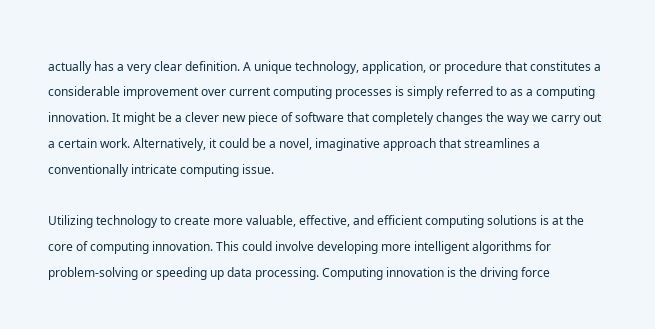actually has a very clear definition. A unique technology, application, or procedure that constitutes a considerable improvement over current computing processes is simply referred to as a computing innovation. It might be a clever new piece of software that completely changes the way we carry out a certain work. Alternatively, it could be a novel, imaginative approach that streamlines a conventionally intricate computing issue.

Utilizing technology to create more valuable, effective, and efficient computing solutions is at the core of computing innovation. This could involve developing more intelligent algorithms for problem-solving or speeding up data processing. Computing innovation is the driving force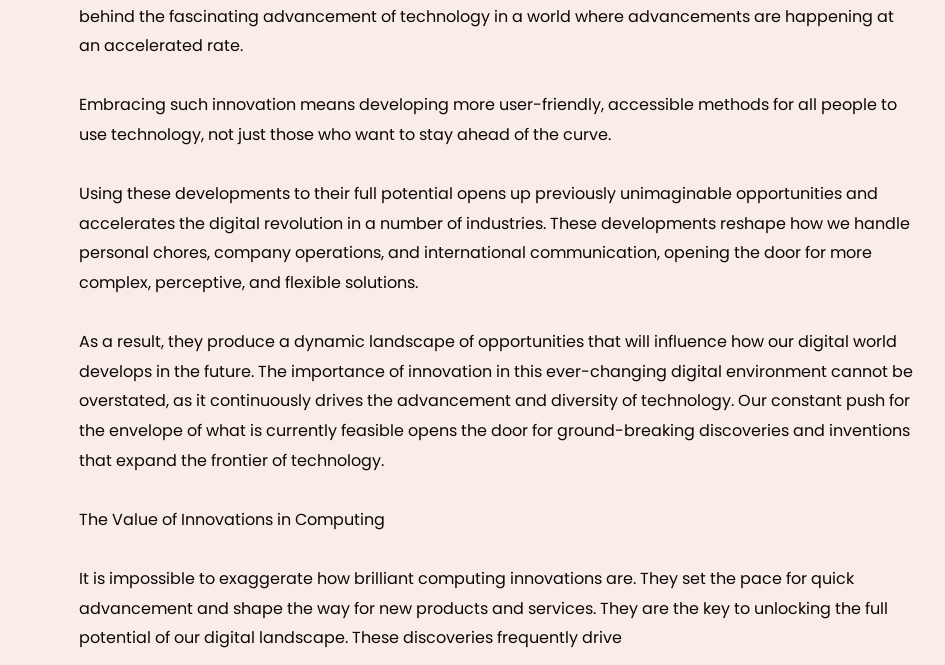behind the fascinating advancement of technology in a world where advancements are happening at an accelerated rate.

Embracing such innovation means developing more user-friendly, accessible methods for all people to use technology, not just those who want to stay ahead of the curve.

Using these developments to their full potential opens up previously unimaginable opportunities and accelerates the digital revolution in a number of industries. These developments reshape how we handle personal chores, company operations, and international communication, opening the door for more complex, perceptive, and flexible solutions.

As a result, they produce a dynamic landscape of opportunities that will influence how our digital world develops in the future. The importance of innovation in this ever-changing digital environment cannot be overstated, as it continuously drives the advancement and diversity of technology. Our constant push for the envelope of what is currently feasible opens the door for ground-breaking discoveries and inventions that expand the frontier of technology.

The Value of Innovations in Computing

It is impossible to exaggerate how brilliant computing innovations are. They set the pace for quick advancement and shape the way for new products and services. They are the key to unlocking the full potential of our digital landscape. These discoveries frequently drive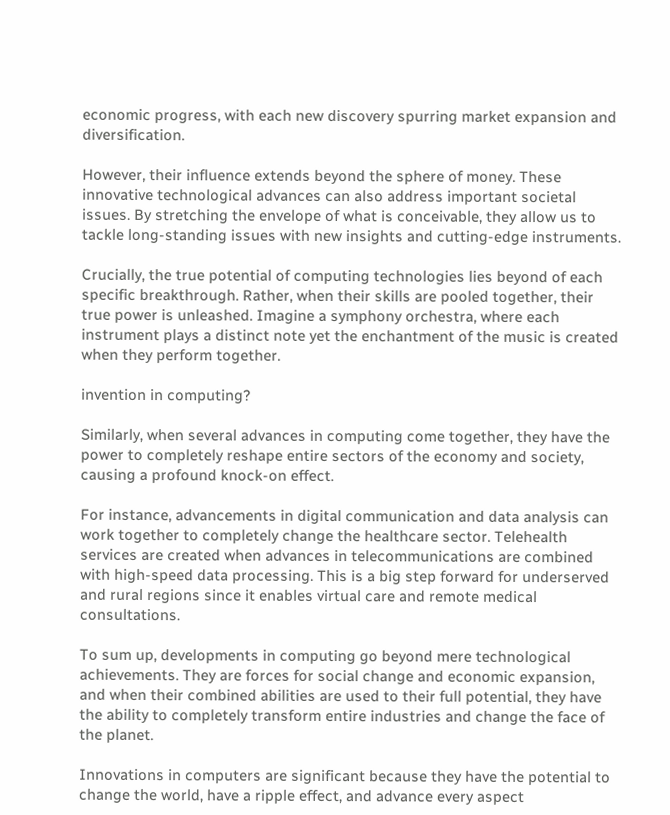economic progress, with each new discovery spurring market expansion and diversification.

However, their influence extends beyond the sphere of money. These innovative technological advances can also address important societal issues. By stretching the envelope of what is conceivable, they allow us to tackle long-standing issues with new insights and cutting-edge instruments.

Crucially, the true potential of computing technologies lies beyond of each specific breakthrough. Rather, when their skills are pooled together, their true power is unleashed. Imagine a symphony orchestra, where each instrument plays a distinct note yet the enchantment of the music is created when they perform together.

invention in computing?

Similarly, when several advances in computing come together, they have the power to completely reshape entire sectors of the economy and society, causing a profound knock-on effect.

For instance, advancements in digital communication and data analysis can work together to completely change the healthcare sector. Telehealth services are created when advances in telecommunications are combined with high-speed data processing. This is a big step forward for underserved and rural regions since it enables virtual care and remote medical consultations.

To sum up, developments in computing go beyond mere technological achievements. They are forces for social change and economic expansion, and when their combined abilities are used to their full potential, they have the ability to completely transform entire industries and change the face of the planet.

Innovations in computers are significant because they have the potential to change the world, have a ripple effect, and advance every aspect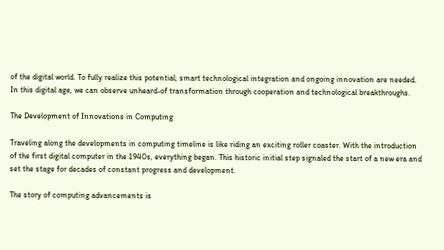of the digital world. To fully realize this potential, smart technological integration and ongoing innovation are needed. In this digital age, we can observe unheard-of transformation through cooperation and technological breakthroughs.

The Development of Innovations in Computing

Traveling along the developments in computing timeline is like riding an exciting roller coaster. With the introduction of the first digital computer in the 1940s, everything began. This historic initial step signaled the start of a new era and set the stage for decades of constant progress and development.

The story of computing advancements is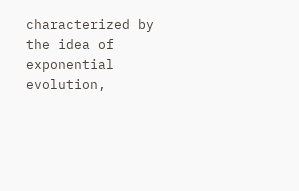characterized by the idea of exponential evolution,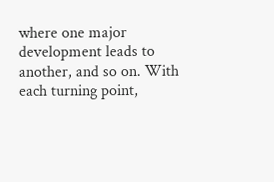where one major development leads to another, and so on. With each turning point,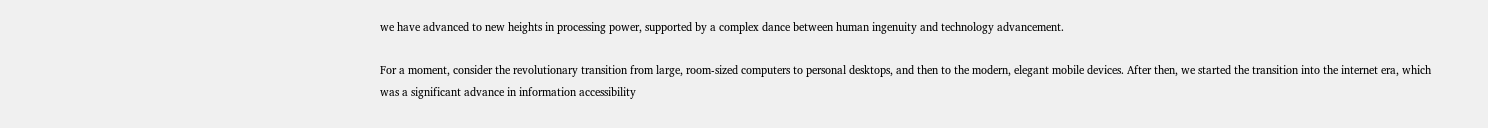we have advanced to new heights in processing power, supported by a complex dance between human ingenuity and technology advancement.

For a moment, consider the revolutionary transition from large, room-sized computers to personal desktops, and then to the modern, elegant mobile devices. After then, we started the transition into the internet era, which was a significant advance in information accessibility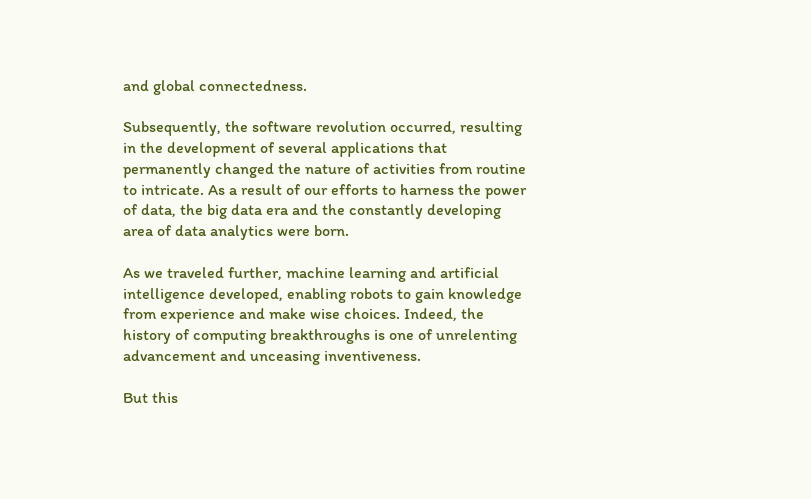and global connectedness.

Subsequently, the software revolution occurred, resulting in the development of several applications that permanently changed the nature of activities from routine to intricate. As a result of our efforts to harness the power of data, the big data era and the constantly developing area of data analytics were born.

As we traveled further, machine learning and artificial intelligence developed, enabling robots to gain knowledge from experience and make wise choices. Indeed, the history of computing breakthroughs is one of unrelenting advancement and unceasing inventiveness.

But this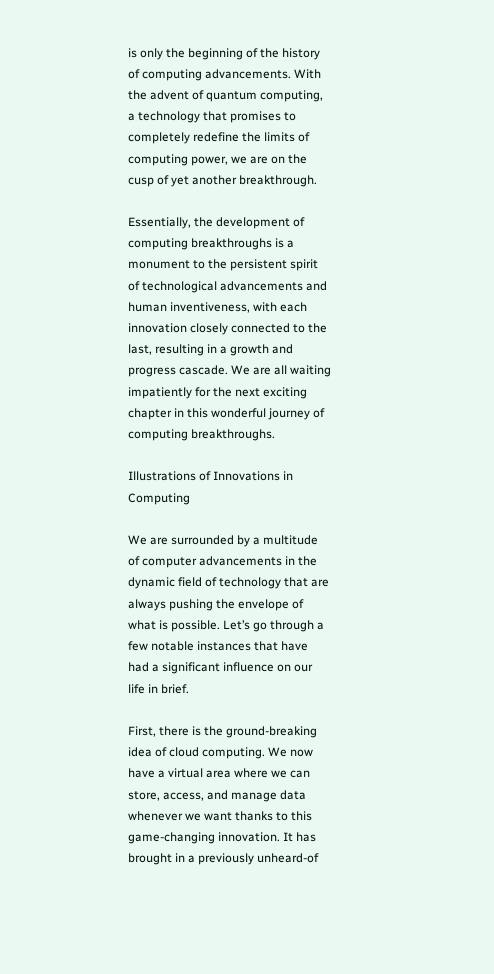is only the beginning of the history of computing advancements. With the advent of quantum computing, a technology that promises to completely redefine the limits of computing power, we are on the cusp of yet another breakthrough.

Essentially, the development of computing breakthroughs is a monument to the persistent spirit of technological advancements and human inventiveness, with each innovation closely connected to the last, resulting in a growth and progress cascade. We are all waiting impatiently for the next exciting chapter in this wonderful journey of computing breakthroughs.

Illustrations of Innovations in Computing

We are surrounded by a multitude of computer advancements in the dynamic field of technology that are always pushing the envelope of what is possible. Let’s go through a few notable instances that have had a significant influence on our life in brief.

First, there is the ground-breaking idea of cloud computing. We now have a virtual area where we can store, access, and manage data whenever we want thanks to this game-changing innovation. It has brought in a previously unheard-of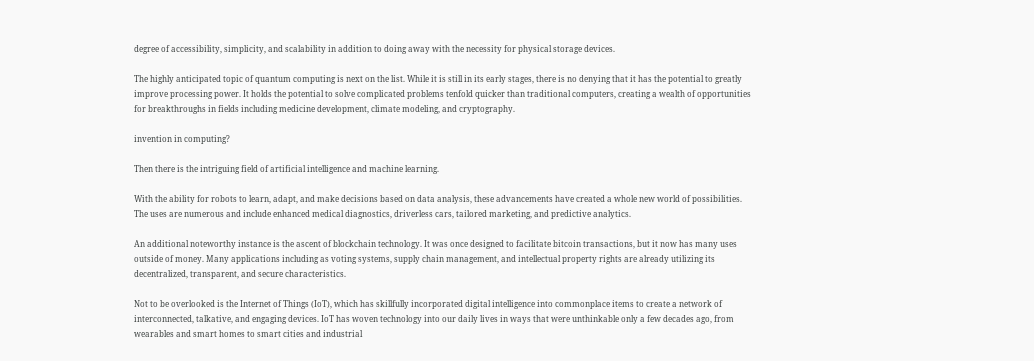degree of accessibility, simplicity, and scalability in addition to doing away with the necessity for physical storage devices.

The highly anticipated topic of quantum computing is next on the list. While it is still in its early stages, there is no denying that it has the potential to greatly improve processing power. It holds the potential to solve complicated problems tenfold quicker than traditional computers, creating a wealth of opportunities for breakthroughs in fields including medicine development, climate modeling, and cryptography.

invention in computing?

Then there is the intriguing field of artificial intelligence and machine learning.

With the ability for robots to learn, adapt, and make decisions based on data analysis, these advancements have created a whole new world of possibilities. The uses are numerous and include enhanced medical diagnostics, driverless cars, tailored marketing, and predictive analytics.

An additional noteworthy instance is the ascent of blockchain technology. It was once designed to facilitate bitcoin transactions, but it now has many uses outside of money. Many applications including as voting systems, supply chain management, and intellectual property rights are already utilizing its decentralized, transparent, and secure characteristics.

Not to be overlooked is the Internet of Things (IoT), which has skillfully incorporated digital intelligence into commonplace items to create a network of interconnected, talkative, and engaging devices. IoT has woven technology into our daily lives in ways that were unthinkable only a few decades ago, from wearables and smart homes to smart cities and industrial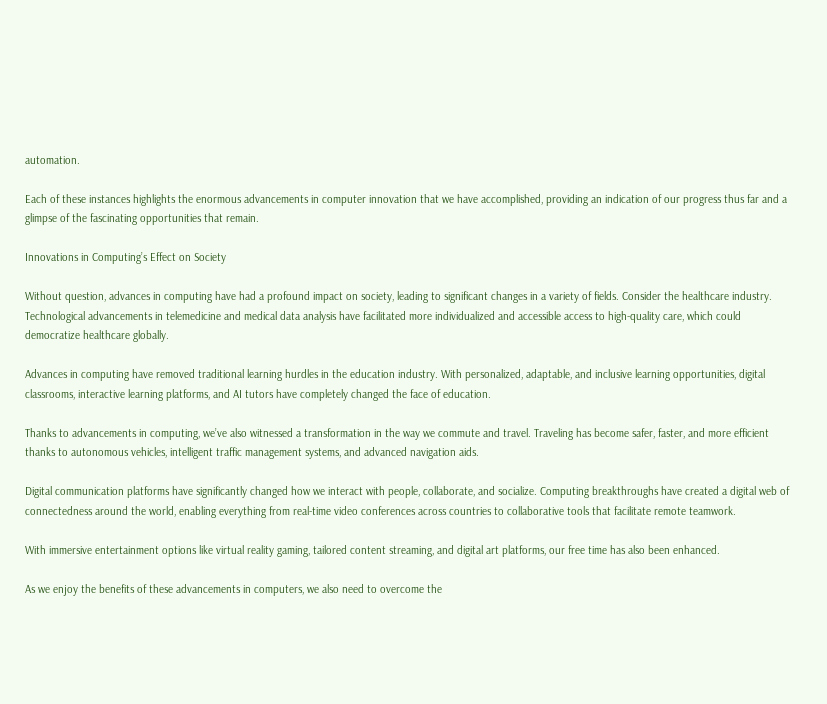automation.

Each of these instances highlights the enormous advancements in computer innovation that we have accomplished, providing an indication of our progress thus far and a glimpse of the fascinating opportunities that remain.

Innovations in Computing’s Effect on Society

Without question, advances in computing have had a profound impact on society, leading to significant changes in a variety of fields. Consider the healthcare industry. Technological advancements in telemedicine and medical data analysis have facilitated more individualized and accessible access to high-quality care, which could democratize healthcare globally.

Advances in computing have removed traditional learning hurdles in the education industry. With personalized, adaptable, and inclusive learning opportunities, digital classrooms, interactive learning platforms, and AI tutors have completely changed the face of education.

Thanks to advancements in computing, we’ve also witnessed a transformation in the way we commute and travel. Traveling has become safer, faster, and more efficient thanks to autonomous vehicles, intelligent traffic management systems, and advanced navigation aids.

Digital communication platforms have significantly changed how we interact with people, collaborate, and socialize. Computing breakthroughs have created a digital web of connectedness around the world, enabling everything from real-time video conferences across countries to collaborative tools that facilitate remote teamwork.

With immersive entertainment options like virtual reality gaming, tailored content streaming, and digital art platforms, our free time has also been enhanced.

As we enjoy the benefits of these advancements in computers, we also need to overcome the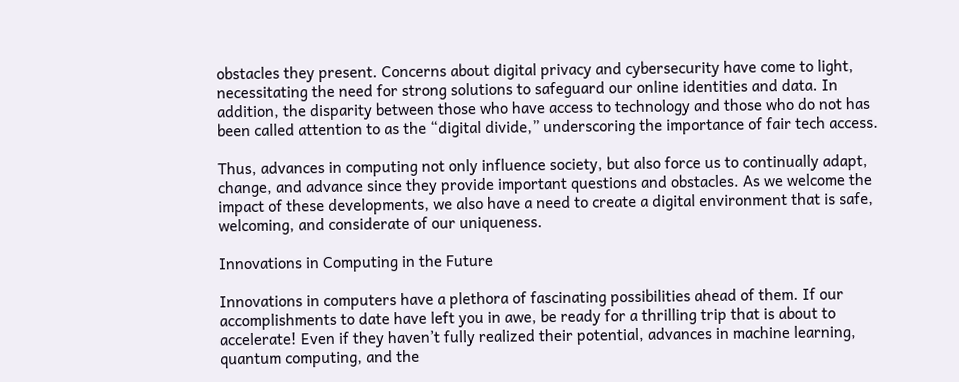obstacles they present. Concerns about digital privacy and cybersecurity have come to light, necessitating the need for strong solutions to safeguard our online identities and data. In addition, the disparity between those who have access to technology and those who do not has been called attention to as the “digital divide,” underscoring the importance of fair tech access.

Thus, advances in computing not only influence society, but also force us to continually adapt, change, and advance since they provide important questions and obstacles. As we welcome the impact of these developments, we also have a need to create a digital environment that is safe, welcoming, and considerate of our uniqueness.

Innovations in Computing in the Future

Innovations in computers have a plethora of fascinating possibilities ahead of them. If our accomplishments to date have left you in awe, be ready for a thrilling trip that is about to accelerate! Even if they haven’t fully realized their potential, advances in machine learning, quantum computing, and the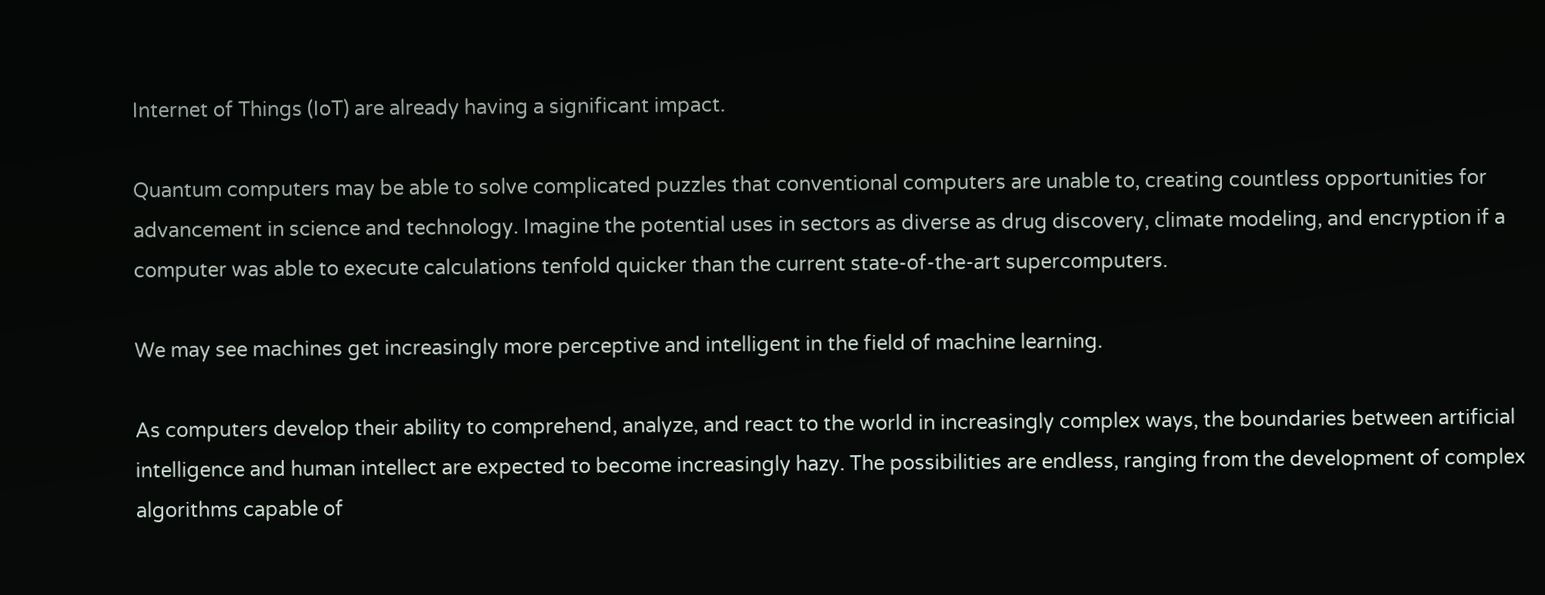Internet of Things (IoT) are already having a significant impact.

Quantum computers may be able to solve complicated puzzles that conventional computers are unable to, creating countless opportunities for advancement in science and technology. Imagine the potential uses in sectors as diverse as drug discovery, climate modeling, and encryption if a computer was able to execute calculations tenfold quicker than the current state-of-the-art supercomputers.

We may see machines get increasingly more perceptive and intelligent in the field of machine learning.

As computers develop their ability to comprehend, analyze, and react to the world in increasingly complex ways, the boundaries between artificial intelligence and human intellect are expected to become increasingly hazy. The possibilities are endless, ranging from the development of complex algorithms capable of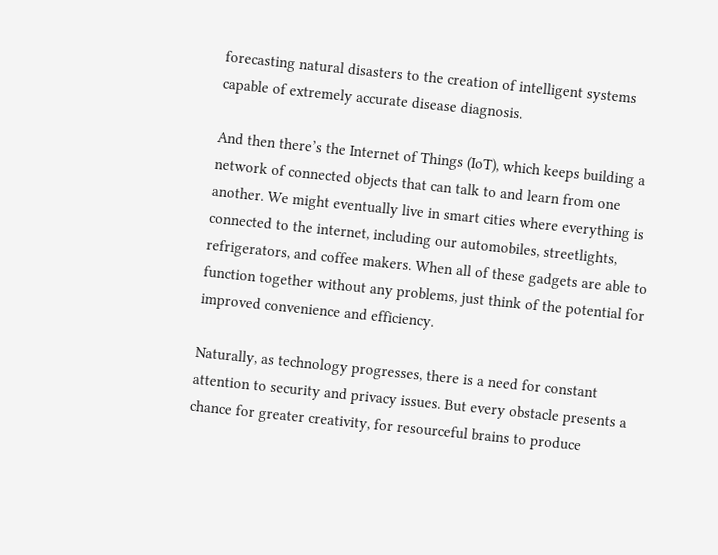forecasting natural disasters to the creation of intelligent systems capable of extremely accurate disease diagnosis.

And then there’s the Internet of Things (IoT), which keeps building a network of connected objects that can talk to and learn from one another. We might eventually live in smart cities where everything is connected to the internet, including our automobiles, streetlights, refrigerators, and coffee makers. When all of these gadgets are able to function together without any problems, just think of the potential for improved convenience and efficiency.

Naturally, as technology progresses, there is a need for constant attention to security and privacy issues. But every obstacle presents a chance for greater creativity, for resourceful brains to produce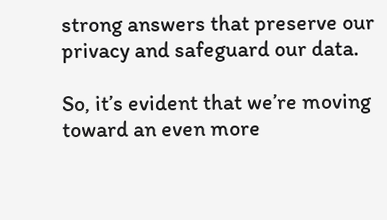strong answers that preserve our privacy and safeguard our data.

So, it’s evident that we’re moving toward an even more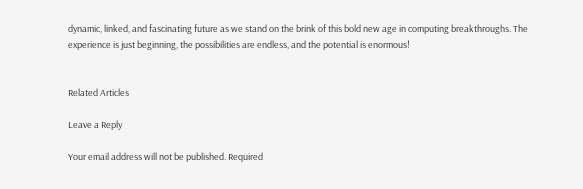dynamic, linked, and fascinating future as we stand on the brink of this bold new age in computing breakthroughs. The experience is just beginning, the possibilities are endless, and the potential is enormous!


Related Articles

Leave a Reply

Your email address will not be published. Required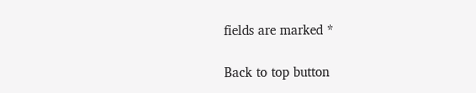fields are marked *

Back to top button